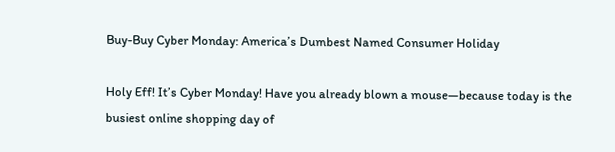Buy-Buy Cyber Monday: America’s Dumbest Named Consumer Holiday

Holy Eff! It’s Cyber Monday! Have you already blown a mouse—because today is the busiest online shopping day of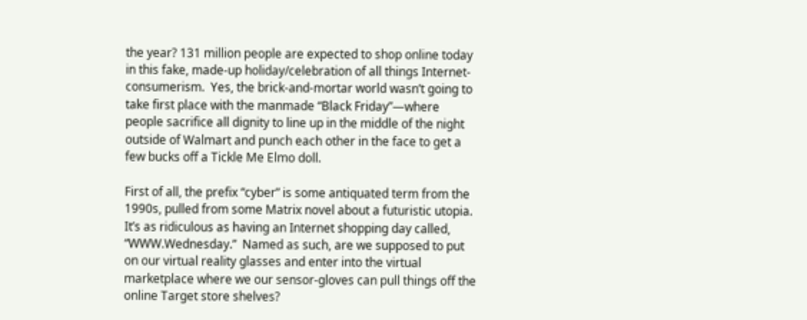the year? 131 million people are expected to shop online today in this fake, made-up holiday/celebration of all things Internet-consumerism.  Yes, the brick-and-mortar world wasn’t going to take first place with the manmade “Black Friday”—where people sacrifice all dignity to line up in the middle of the night outside of Walmart and punch each other in the face to get a few bucks off a Tickle Me Elmo doll.

First of all, the prefix “cyber” is some antiquated term from the 1990s, pulled from some Matrix novel about a futuristic utopia. It’s as ridiculous as having an Internet shopping day called, “WWW.Wednesday.”  Named as such, are we supposed to put on our virtual reality glasses and enter into the virtual marketplace where we our sensor-gloves can pull things off the online Target store shelves?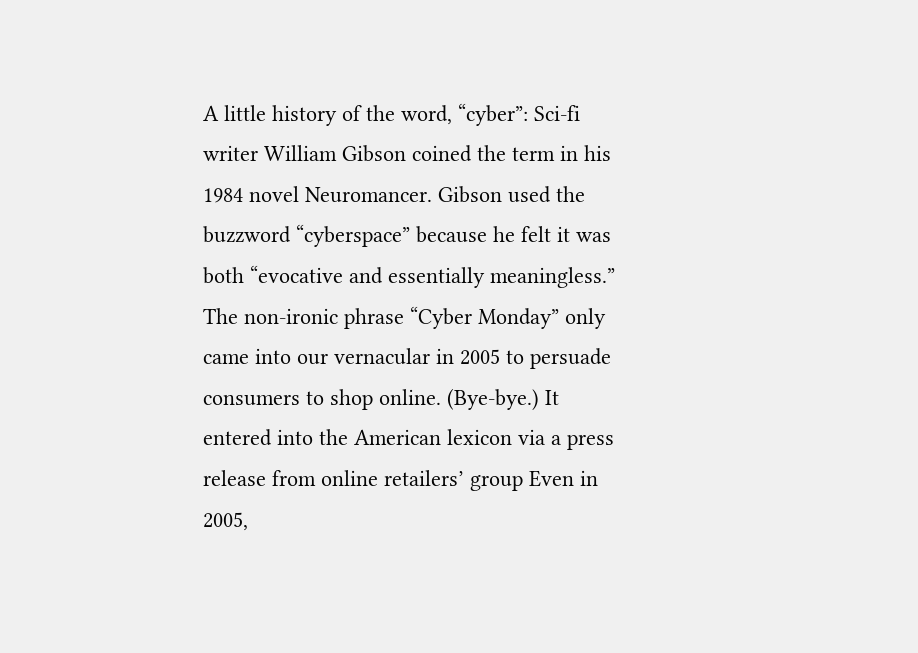A little history of the word, “cyber”: Sci-fi writer William Gibson coined the term in his 1984 novel Neuromancer. Gibson used the buzzword “cyberspace” because he felt it was both “evocative and essentially meaningless.” The non-ironic phrase “Cyber Monday” only came into our vernacular in 2005 to persuade consumers to shop online. (Bye-bye.) It entered into the American lexicon via a press release from online retailers’ group Even in 2005,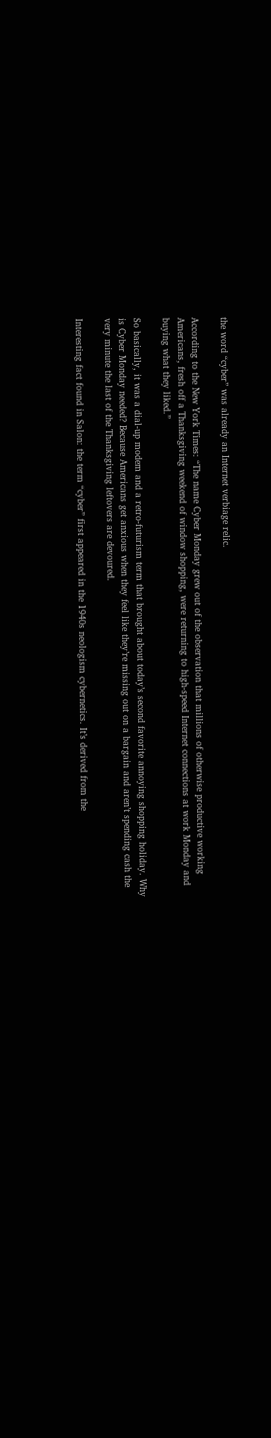the word “cyber” was already an Internet verbiage relic.

According to the New York Times: “The name Cyber Monday grew out of the observation that millions of otherwise productive working Americans, fresh off a Thanksgiving weekend of window shopping, were returning to high-speed Internet connections at work Monday and buying what they liked.”

So basically, it was a dial-up modem and a retro-futurism term that brought about today’s second favorite annoying shopping holiday. Why is Cyber Monday needed? Because Americans get anxious when they feel like they’re missing out on a bargain and aren’t spending cash the very minute the last of the Thanksgiving leftovers are devoured.

Interesting fact found in Salon: the term “cyber” first appeared in the 1940s neologism cybernetics. It’s derived from the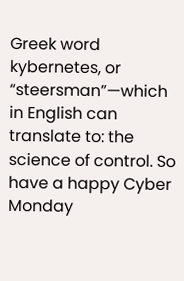Greek word kybernetes, or “steersman”—which in English can translate to: the science of control. So have a happy Cyber Monday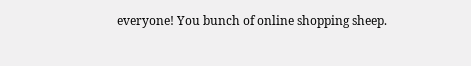everyone! You bunch of online shopping sheep.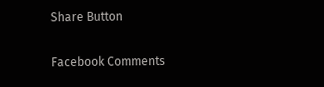Share Button

Facebook Comments